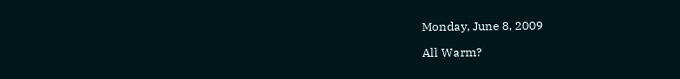Monday, June 8, 2009

All Warm?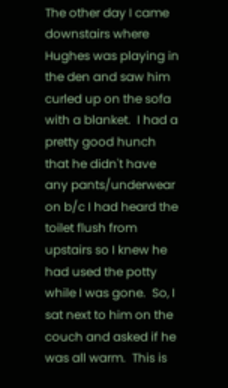The other day I came downstairs where Hughes was playing in the den and saw him curled up on the sofa with a blanket.  I had a pretty good hunch that he didn't have any pants/underwear on b/c I had heard the toilet flush from upstairs so I knew he had used the potty while I was gone.  So, I sat next to him on the couch and asked if he was all warm.  This is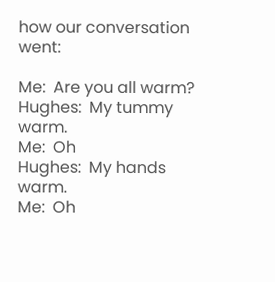how our conversation went:

Me:  Are you all warm?
Hughes:  My tummy warm.
Me:  Oh
Hughes:  My hands warm.
Me:  Oh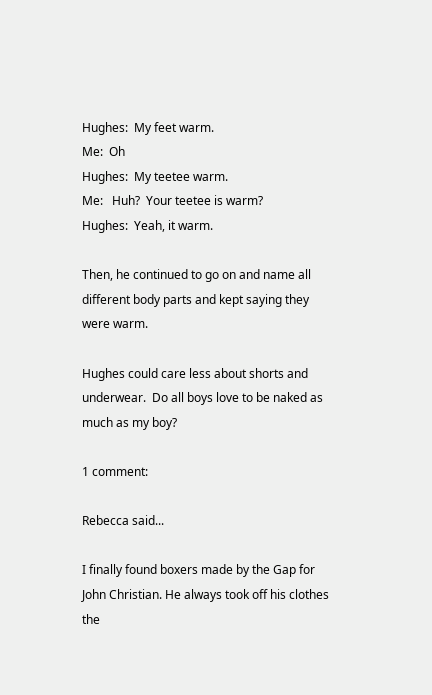Hughes:  My feet warm.
Me:  Oh
Hughes:  My teetee warm.
Me:   Huh?  Your teetee is warm?
Hughes:  Yeah, it warm.

Then, he continued to go on and name all different body parts and kept saying they were warm.

Hughes could care less about shorts and underwear.  Do all boys love to be naked as much as my boy?

1 comment:

Rebecca said...

I finally found boxers made by the Gap for John Christian. He always took off his clothes the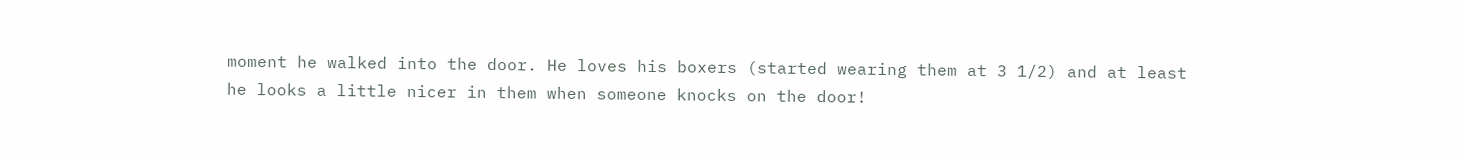moment he walked into the door. He loves his boxers (started wearing them at 3 1/2) and at least he looks a little nicer in them when someone knocks on the door!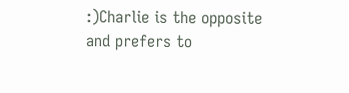:)Charlie is the opposite and prefers to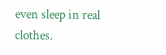even sleep in real clothes.